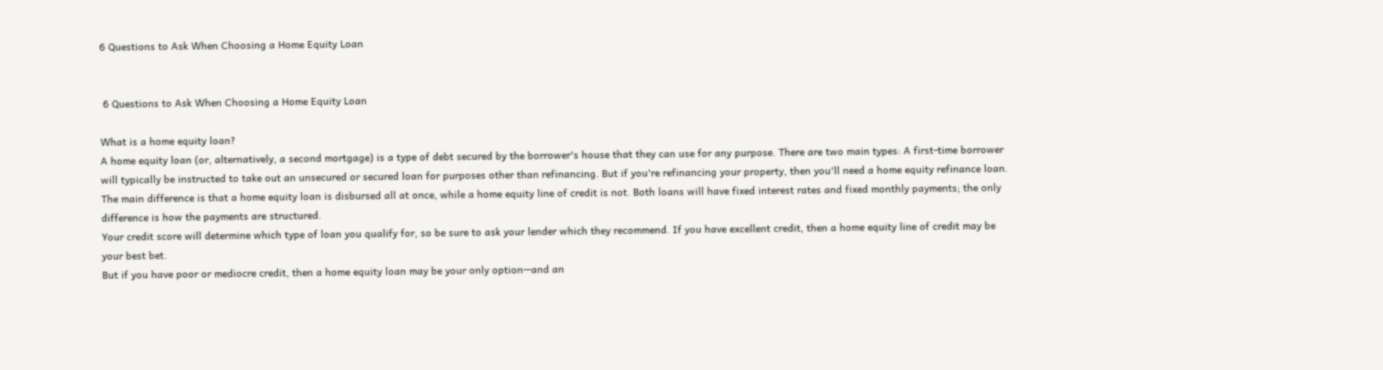6 Questions to Ask When Choosing a Home Equity Loan


 6 Questions to Ask When Choosing a Home Equity Loan

What is a home equity loan?
A home equity loan (or, alternatively, a second mortgage) is a type of debt secured by the borrower's house that they can use for any purpose. There are two main types: A first-time borrower will typically be instructed to take out an unsecured or secured loan for purposes other than refinancing. But if you're refinancing your property, then you'll need a home equity refinance loan.
The main difference is that a home equity loan is disbursed all at once, while a home equity line of credit is not. Both loans will have fixed interest rates and fixed monthly payments; the only difference is how the payments are structured.
Your credit score will determine which type of loan you qualify for, so be sure to ask your lender which they recommend. If you have excellent credit, then a home equity line of credit may be your best bet.
But if you have poor or mediocre credit, then a home equity loan may be your only option—and an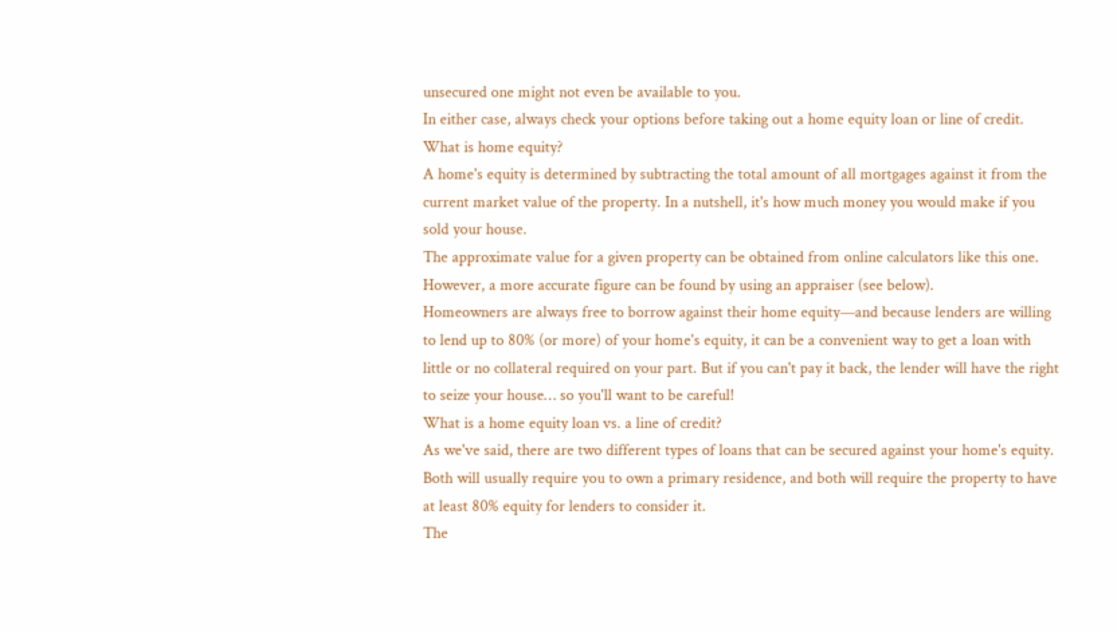unsecured one might not even be available to you.
In either case, always check your options before taking out a home equity loan or line of credit.
What is home equity?
A home's equity is determined by subtracting the total amount of all mortgages against it from the current market value of the property. In a nutshell, it's how much money you would make if you sold your house.
The approximate value for a given property can be obtained from online calculators like this one. However, a more accurate figure can be found by using an appraiser (see below).
Homeowners are always free to borrow against their home equity—and because lenders are willing to lend up to 80% (or more) of your home's equity, it can be a convenient way to get a loan with little or no collateral required on your part. But if you can't pay it back, the lender will have the right to seize your house… so you'll want to be careful!
What is a home equity loan vs. a line of credit?
As we've said, there are two different types of loans that can be secured against your home's equity. Both will usually require you to own a primary residence, and both will require the property to have at least 80% equity for lenders to consider it.
The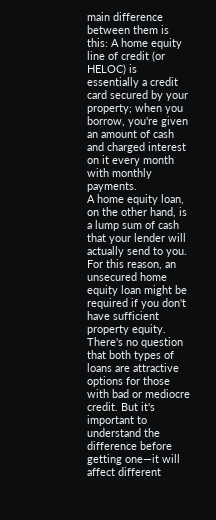main difference between them is this: A home equity line of credit (or HELOC) is essentially a credit card secured by your property; when you borrow, you're given an amount of cash and charged interest on it every month with monthly payments.
A home equity loan, on the other hand, is a lump sum of cash that your lender will actually send to you. For this reason, an unsecured home equity loan might be required if you don't have sufficient property equity.
There's no question that both types of loans are attractive options for those with bad or mediocre credit. But it's important to understand the difference before getting one—it will affect different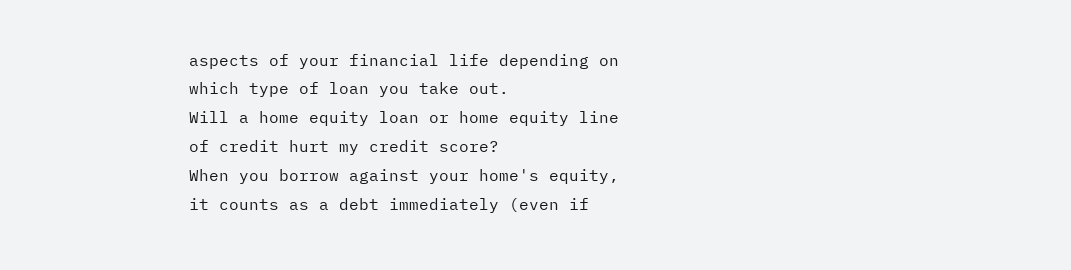aspects of your financial life depending on which type of loan you take out.
Will a home equity loan or home equity line of credit hurt my credit score?
When you borrow against your home's equity, it counts as a debt immediately (even if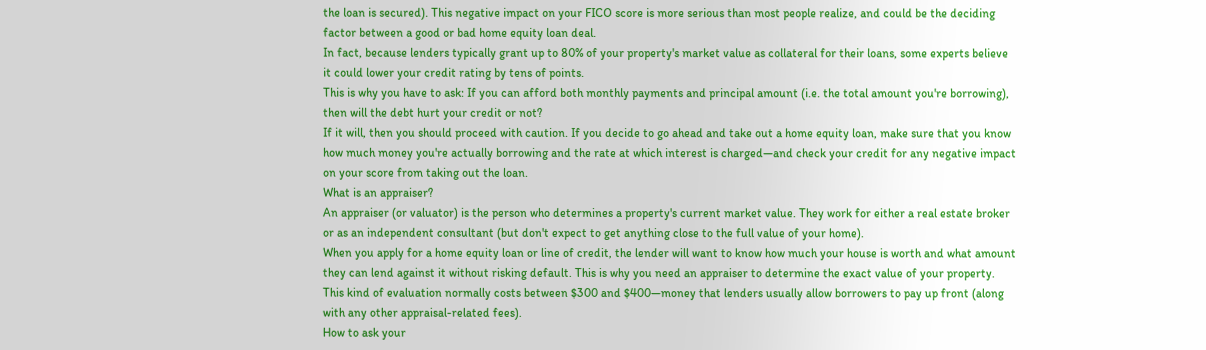the loan is secured). This negative impact on your FICO score is more serious than most people realize, and could be the deciding factor between a good or bad home equity loan deal.
In fact, because lenders typically grant up to 80% of your property's market value as collateral for their loans, some experts believe it could lower your credit rating by tens of points.
This is why you have to ask: If you can afford both monthly payments and principal amount (i.e. the total amount you're borrowing), then will the debt hurt your credit or not?
If it will, then you should proceed with caution. If you decide to go ahead and take out a home equity loan, make sure that you know how much money you're actually borrowing and the rate at which interest is charged—and check your credit for any negative impact on your score from taking out the loan.
What is an appraiser?
An appraiser (or valuator) is the person who determines a property's current market value. They work for either a real estate broker or as an independent consultant (but don't expect to get anything close to the full value of your home).
When you apply for a home equity loan or line of credit, the lender will want to know how much your house is worth and what amount they can lend against it without risking default. This is why you need an appraiser to determine the exact value of your property.
This kind of evaluation normally costs between $300 and $400—money that lenders usually allow borrowers to pay up front (along with any other appraisal-related fees).
How to ask your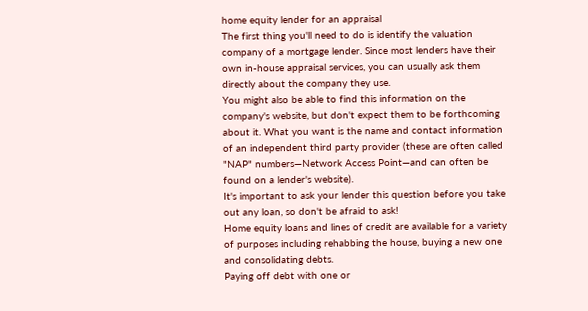home equity lender for an appraisal
The first thing you'll need to do is identify the valuation company of a mortgage lender. Since most lenders have their own in-house appraisal services, you can usually ask them directly about the company they use.
You might also be able to find this information on the company's website, but don't expect them to be forthcoming about it. What you want is the name and contact information of an independent third party provider (these are often called "NAP" numbers—Network Access Point—and can often be found on a lender's website).
It's important to ask your lender this question before you take out any loan, so don't be afraid to ask!
Home equity loans and lines of credit are available for a variety of purposes including rehabbing the house, buying a new one and consolidating debts.
Paying off debt with one or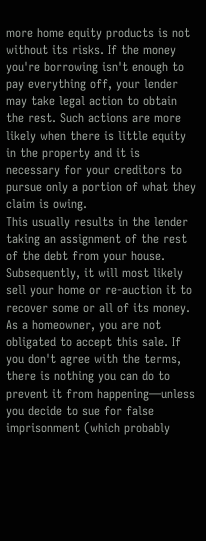more home equity products is not without its risks. If the money you're borrowing isn't enough to pay everything off, your lender may take legal action to obtain the rest. Such actions are more likely when there is little equity in the property and it is necessary for your creditors to pursue only a portion of what they claim is owing.
This usually results in the lender taking an assignment of the rest of the debt from your house. Subsequently, it will most likely sell your home or re-auction it to recover some or all of its money.
As a homeowner, you are not obligated to accept this sale. If you don't agree with the terms, there is nothing you can do to prevent it from happening—unless you decide to sue for false imprisonment (which probably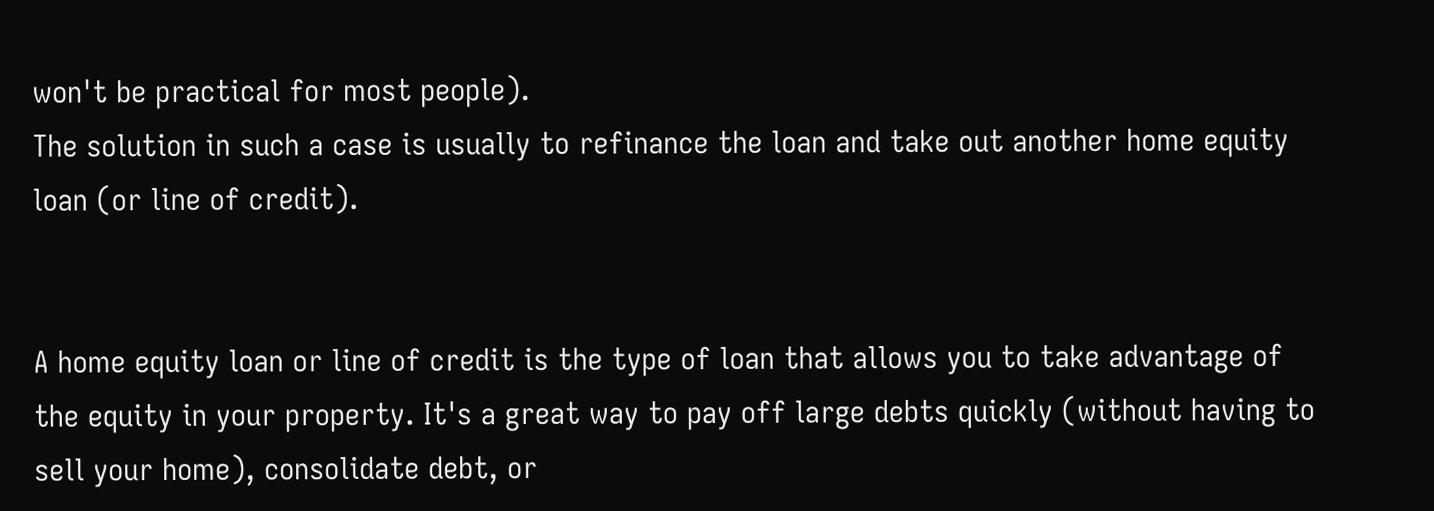won't be practical for most people).
The solution in such a case is usually to refinance the loan and take out another home equity loan (or line of credit).


A home equity loan or line of credit is the type of loan that allows you to take advantage of the equity in your property. It's a great way to pay off large debts quickly (without having to sell your home), consolidate debt, or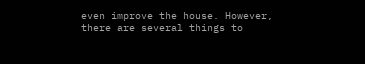even improve the house. However, there are several things to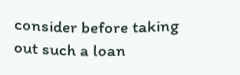consider before taking out such a loan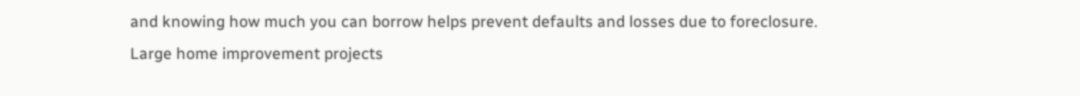and knowing how much you can borrow helps prevent defaults and losses due to foreclosure.
Large home improvement projects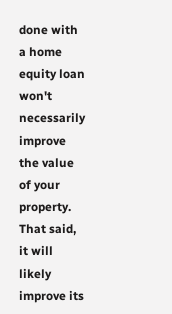done with a home equity loan won't necessarily improve the value of your property. That said, it will likely improve its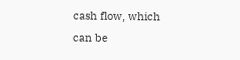cash flow, which can be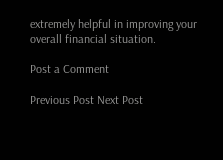extremely helpful in improving your overall financial situation.

Post a Comment

Previous Post Next Post